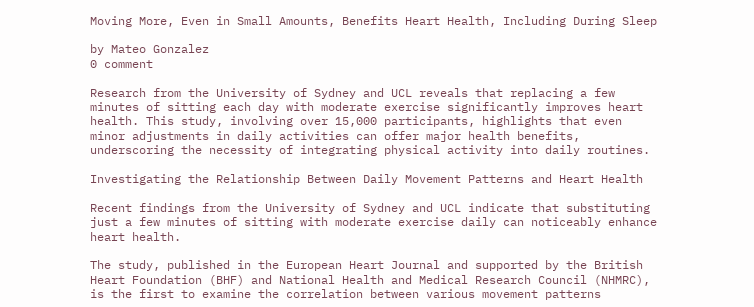Moving More, Even in Small Amounts, Benefits Heart Health, Including During Sleep

by Mateo Gonzalez
0 comment

Research from the University of Sydney and UCL reveals that replacing a few minutes of sitting each day with moderate exercise significantly improves heart health. This study, involving over 15,000 participants, highlights that even minor adjustments in daily activities can offer major health benefits, underscoring the necessity of integrating physical activity into daily routines.

Investigating the Relationship Between Daily Movement Patterns and Heart Health

Recent findings from the University of Sydney and UCL indicate that substituting just a few minutes of sitting with moderate exercise daily can noticeably enhance heart health.

The study, published in the European Heart Journal and supported by the British Heart Foundation (BHF) and National Health and Medical Research Council (NHMRC), is the first to examine the correlation between various movement patterns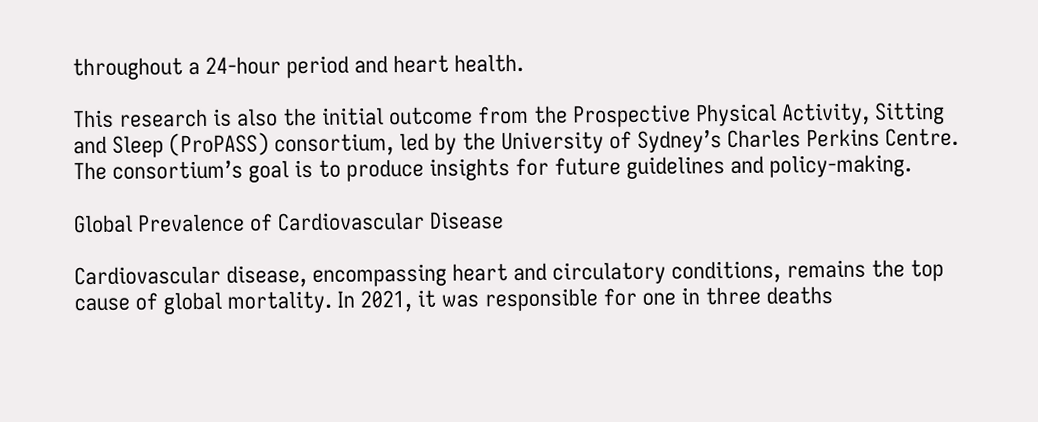throughout a 24-hour period and heart health.

This research is also the initial outcome from the Prospective Physical Activity, Sitting and Sleep (ProPASS) consortium, led by the University of Sydney’s Charles Perkins Centre. The consortium’s goal is to produce insights for future guidelines and policy-making.

Global Prevalence of Cardiovascular Disease

Cardiovascular disease, encompassing heart and circulatory conditions, remains the top cause of global mortality. In 2021, it was responsible for one in three deaths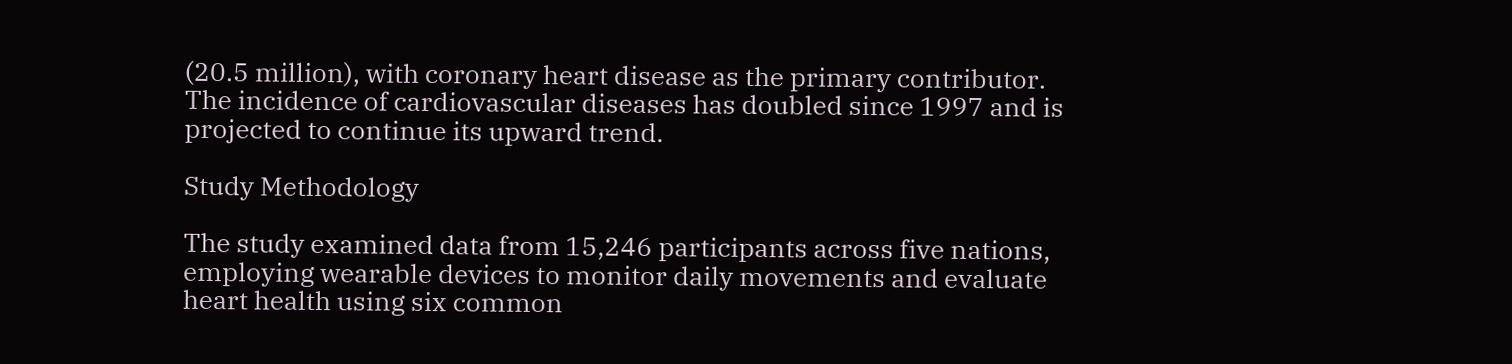(20.5 million), with coronary heart disease as the primary contributor. The incidence of cardiovascular diseases has doubled since 1997 and is projected to continue its upward trend.

Study Methodology

The study examined data from 15,246 participants across five nations, employing wearable devices to monitor daily movements and evaluate heart health using six common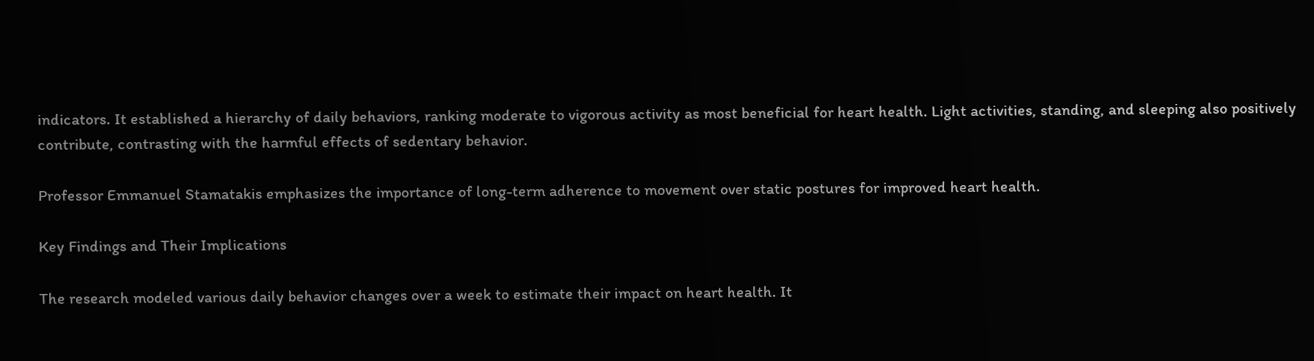indicators. It established a hierarchy of daily behaviors, ranking moderate to vigorous activity as most beneficial for heart health. Light activities, standing, and sleeping also positively contribute, contrasting with the harmful effects of sedentary behavior.

Professor Emmanuel Stamatakis emphasizes the importance of long-term adherence to movement over static postures for improved heart health.

Key Findings and Their Implications

The research modeled various daily behavior changes over a week to estimate their impact on heart health. It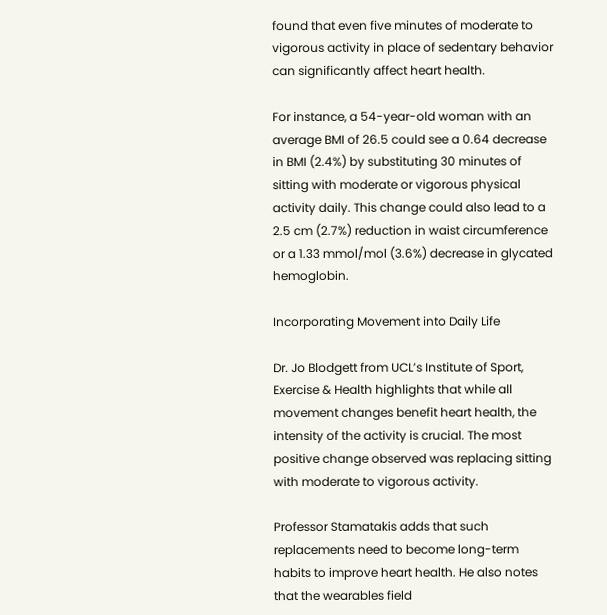found that even five minutes of moderate to vigorous activity in place of sedentary behavior can significantly affect heart health.

For instance, a 54-year-old woman with an average BMI of 26.5 could see a 0.64 decrease in BMI (2.4%) by substituting 30 minutes of sitting with moderate or vigorous physical activity daily. This change could also lead to a 2.5 cm (2.7%) reduction in waist circumference or a 1.33 mmol/mol (3.6%) decrease in glycated hemoglobin.

Incorporating Movement into Daily Life

Dr. Jo Blodgett from UCL’s Institute of Sport, Exercise & Health highlights that while all movement changes benefit heart health, the intensity of the activity is crucial. The most positive change observed was replacing sitting with moderate to vigorous activity.

Professor Stamatakis adds that such replacements need to become long-term habits to improve heart health. He also notes that the wearables field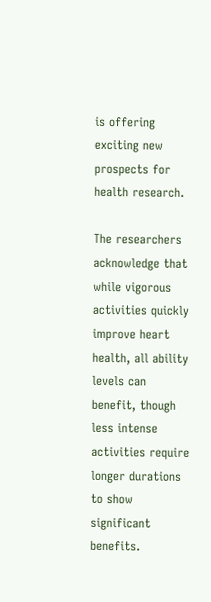is offering exciting new prospects for health research.

The researchers acknowledge that while vigorous activities quickly improve heart health, all ability levels can benefit, though less intense activities require longer durations to show significant benefits.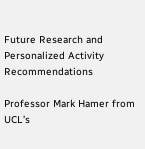Future Research and Personalized Activity Recommendations

Professor Mark Hamer from UCL’s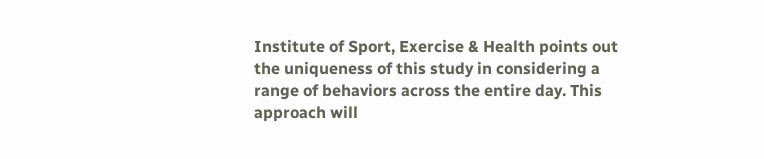Institute of Sport, Exercise & Health points out the uniqueness of this study in considering a range of behaviors across the entire day. This approach will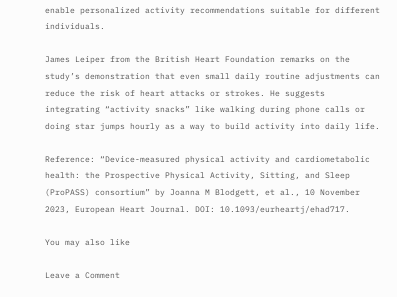enable personalized activity recommendations suitable for different individuals.

James Leiper from the British Heart Foundation remarks on the study’s demonstration that even small daily routine adjustments can reduce the risk of heart attacks or strokes. He suggests integrating “activity snacks” like walking during phone calls or doing star jumps hourly as a way to build activity into daily life.

Reference: “Device-measured physical activity and cardiometabolic health: the Prospective Physical Activity, Sitting, and Sleep (ProPASS) consortium” by Joanna M Blodgett, et al., 10 November 2023, European Heart Journal. DOI: 10.1093/eurheartj/ehad717.

You may also like

Leave a Comment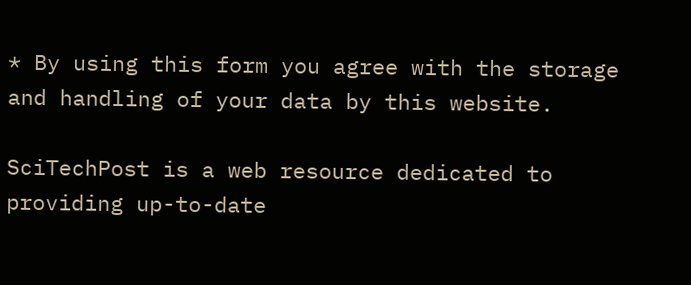* By using this form you agree with the storage and handling of your data by this website.

SciTechPost is a web resource dedicated to providing up-to-date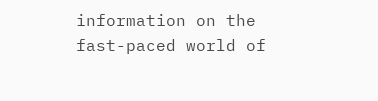information on the fast-paced world of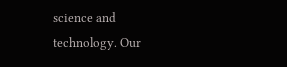science and technology. Our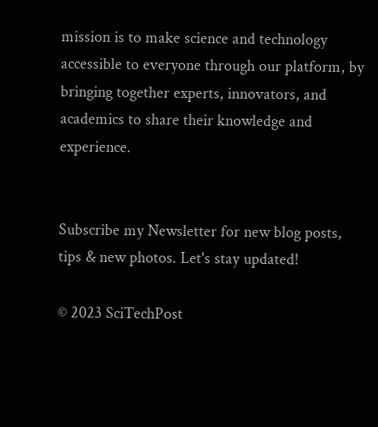mission is to make science and technology accessible to everyone through our platform, by bringing together experts, innovators, and academics to share their knowledge and experience.


Subscribe my Newsletter for new blog posts, tips & new photos. Let's stay updated!

© 2023 SciTechPost